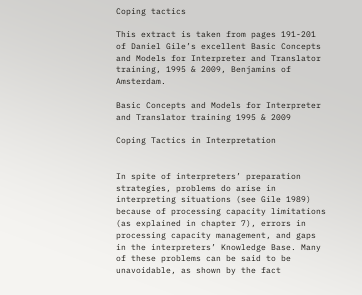Coping tactics

This extract is taken from pages 191-201 of Daniel Gile’s excellent Basic Concepts and Models for Interpreter and Translator training, 1995 & 2009, Benjamins of Amsterdam.

Basic Concepts and Models for Interpreter and Translator training 1995 & 2009

Coping Tactics in Interpretation


In spite of interpreters’ preparation strategies, problems do arise in interpreting situations (see Gile 1989) because of processing capacity limitations (as explained in chapter 7), errors in processing capacity management, and gaps in the interpreters’ Knowledge Base. Many of these problems can be said to be unavoidable, as shown by the fact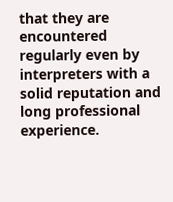that they are encountered regularly even by interpreters with a solid reputation and long professional experience.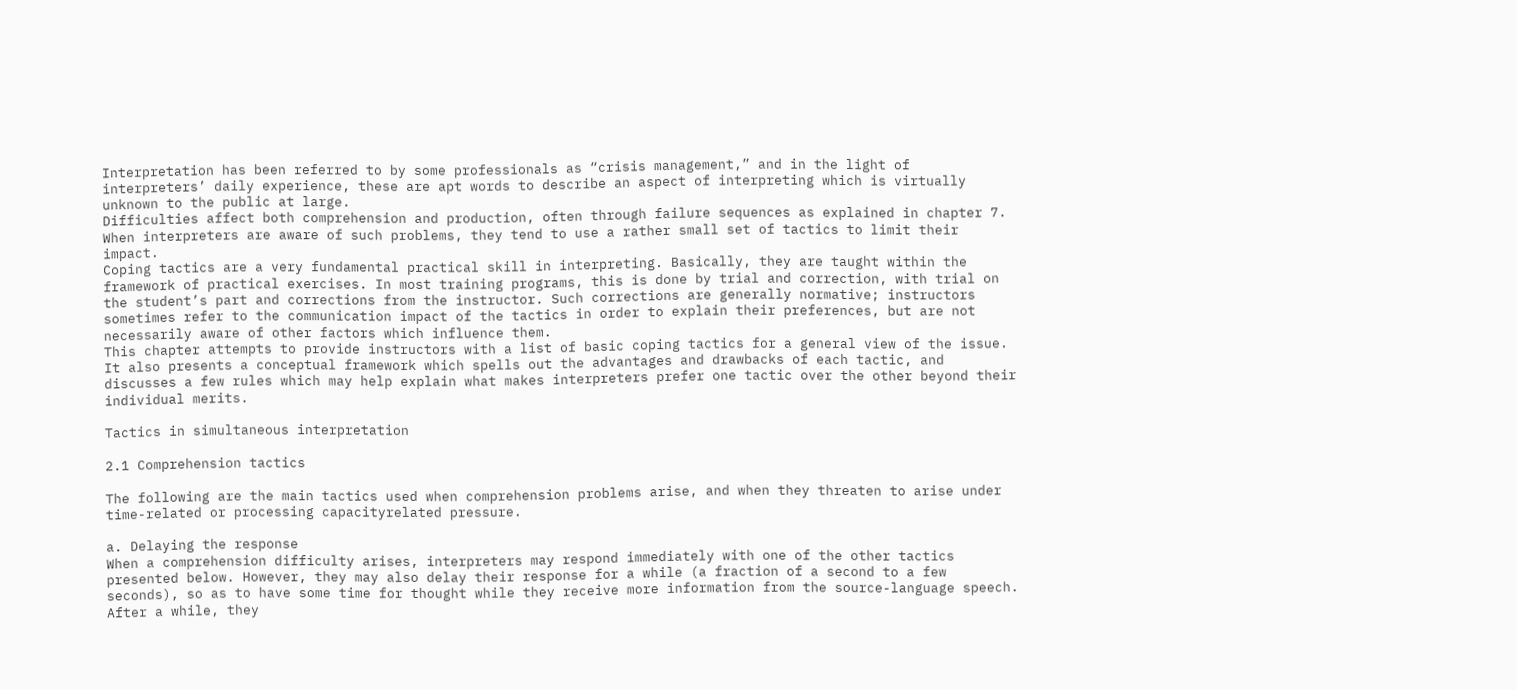Interpretation has been referred to by some professionals as “crisis management,” and in the light of interpreters’ daily experience, these are apt words to describe an aspect of interpreting which is virtually unknown to the public at large.
Difficulties affect both comprehension and production, often through failure sequences as explained in chapter 7. When interpreters are aware of such problems, they tend to use a rather small set of tactics to limit their impact.
Coping tactics are a very fundamental practical skill in interpreting. Basically, they are taught within the framework of practical exercises. In most training programs, this is done by trial and correction, with trial on the student’s part and corrections from the instructor. Such corrections are generally normative; instructors sometimes refer to the communication impact of the tactics in order to explain their preferences, but are not necessarily aware of other factors which influence them.
This chapter attempts to provide instructors with a list of basic coping tactics for a general view of the issue. It also presents a conceptual framework which spells out the advantages and drawbacks of each tactic, and discusses a few rules which may help explain what makes interpreters prefer one tactic over the other beyond their individual merits.

Tactics in simultaneous interpretation

2.1 Comprehension tactics

The following are the main tactics used when comprehension problems arise, and when they threaten to arise under time-related or processing capacityrelated pressure.

a. Delaying the response
When a comprehension difficulty arises, interpreters may respond immediately with one of the other tactics presented below. However, they may also delay their response for a while (a fraction of a second to a few seconds), so as to have some time for thought while they receive more information from the source-language speech. After a while, they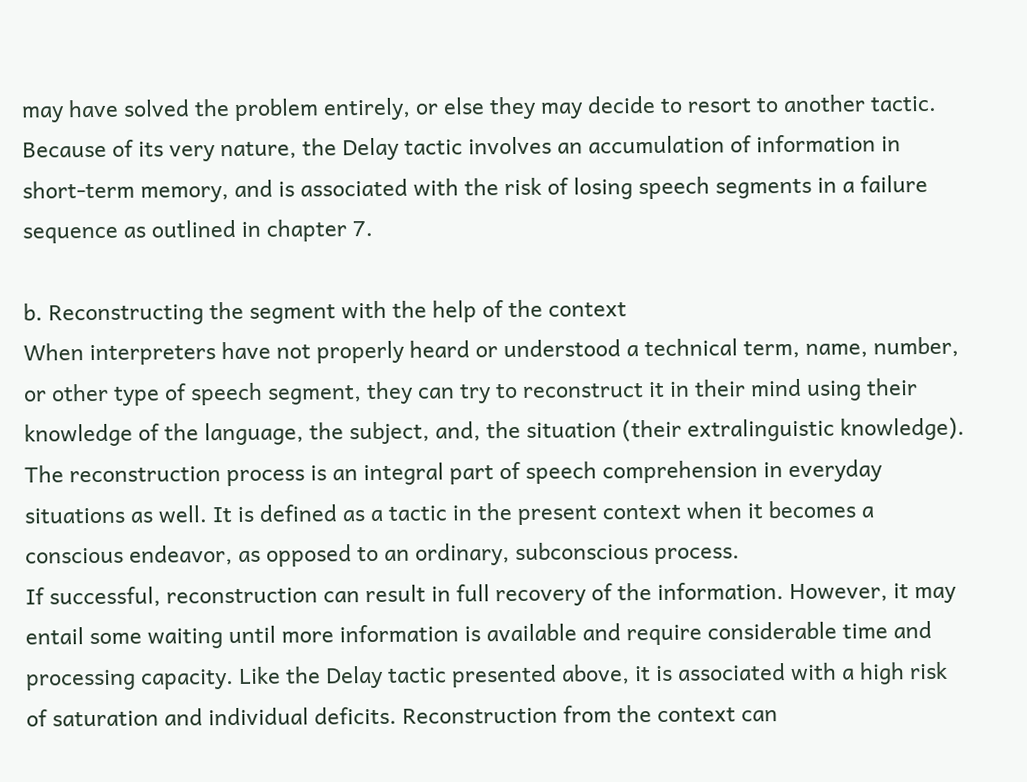may have solved the problem entirely, or else they may decide to resort to another tactic.
Because of its very nature, the Delay tactic involves an accumulation of information in short-term memory, and is associated with the risk of losing speech segments in a failure sequence as outlined in chapter 7.

b. Reconstructing the segment with the help of the context
When interpreters have not properly heard or understood a technical term, name, number, or other type of speech segment, they can try to reconstruct it in their mind using their knowledge of the language, the subject, and, the situation (their extralinguistic knowledge).
The reconstruction process is an integral part of speech comprehension in everyday situations as well. It is defined as a tactic in the present context when it becomes a conscious endeavor, as opposed to an ordinary, subconscious process.
If successful, reconstruction can result in full recovery of the information. However, it may entail some waiting until more information is available and require considerable time and processing capacity. Like the Delay tactic presented above, it is associated with a high risk of saturation and individual deficits. Reconstruction from the context can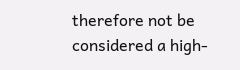therefore not be considered a high-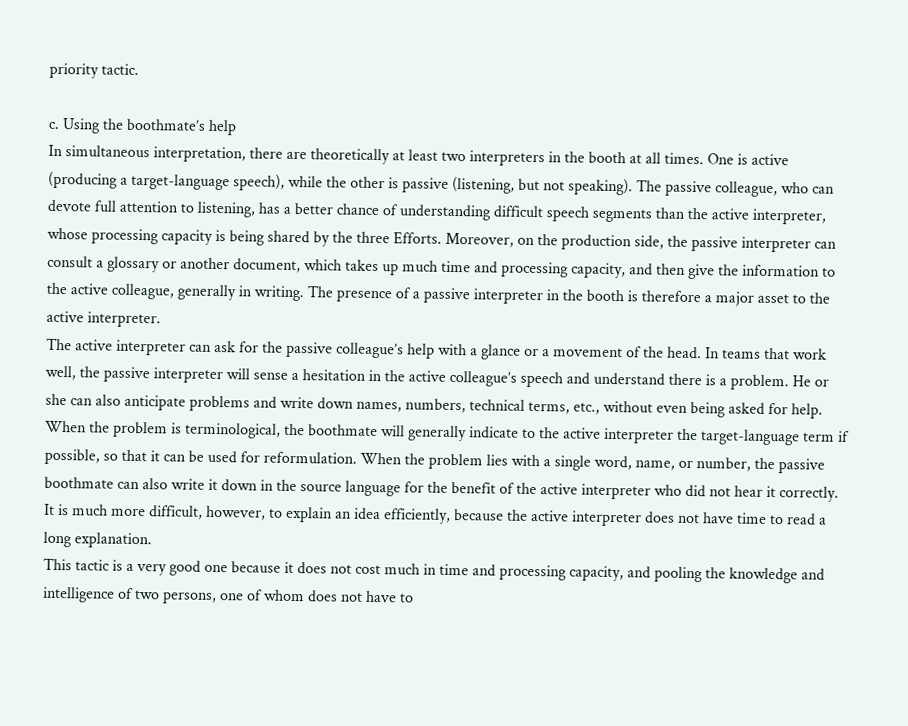priority tactic.

c. Using the boothmate’s help
In simultaneous interpretation, there are theoretically at least two interpreters in the booth at all times. One is active (producing a target-language speech), while the other is passive (listening, but not speaking). The passive colleague, who can devote full attention to listening, has a better chance of understanding difficult speech segments than the active interpreter, whose processing capacity is being shared by the three Efforts. Moreover, on the production side, the passive interpreter can consult a glossary or another document, which takes up much time and processing capacity, and then give the information to the active colleague, generally in writing. The presence of a passive interpreter in the booth is therefore a major asset to the active interpreter.
The active interpreter can ask for the passive colleague’s help with a glance or a movement of the head. In teams that work well, the passive interpreter will sense a hesitation in the active colleague’s speech and understand there is a problem. He or she can also anticipate problems and write down names, numbers, technical terms, etc., without even being asked for help. When the problem is terminological, the boothmate will generally indicate to the active interpreter the target-language term if possible, so that it can be used for reformulation. When the problem lies with a single word, name, or number, the passive boothmate can also write it down in the source language for the benefit of the active interpreter who did not hear it correctly. It is much more difficult, however, to explain an idea efficiently, because the active interpreter does not have time to read a long explanation.
This tactic is a very good one because it does not cost much in time and processing capacity, and pooling the knowledge and intelligence of two persons, one of whom does not have to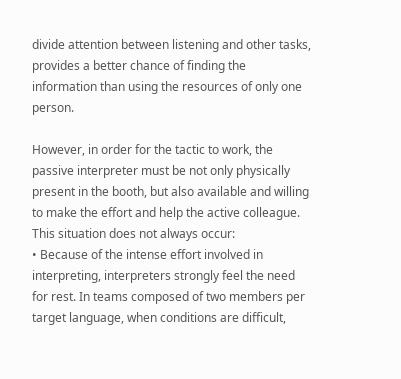divide attention between listening and other tasks, provides a better chance of finding the information than using the resources of only one person.

However, in order for the tactic to work, the passive interpreter must be not only physically present in the booth, but also available and willing to make the effort and help the active colleague. This situation does not always occur:
• Because of the intense effort involved in interpreting, interpreters strongly feel the need for rest. In teams composed of two members per target language, when conditions are difficult,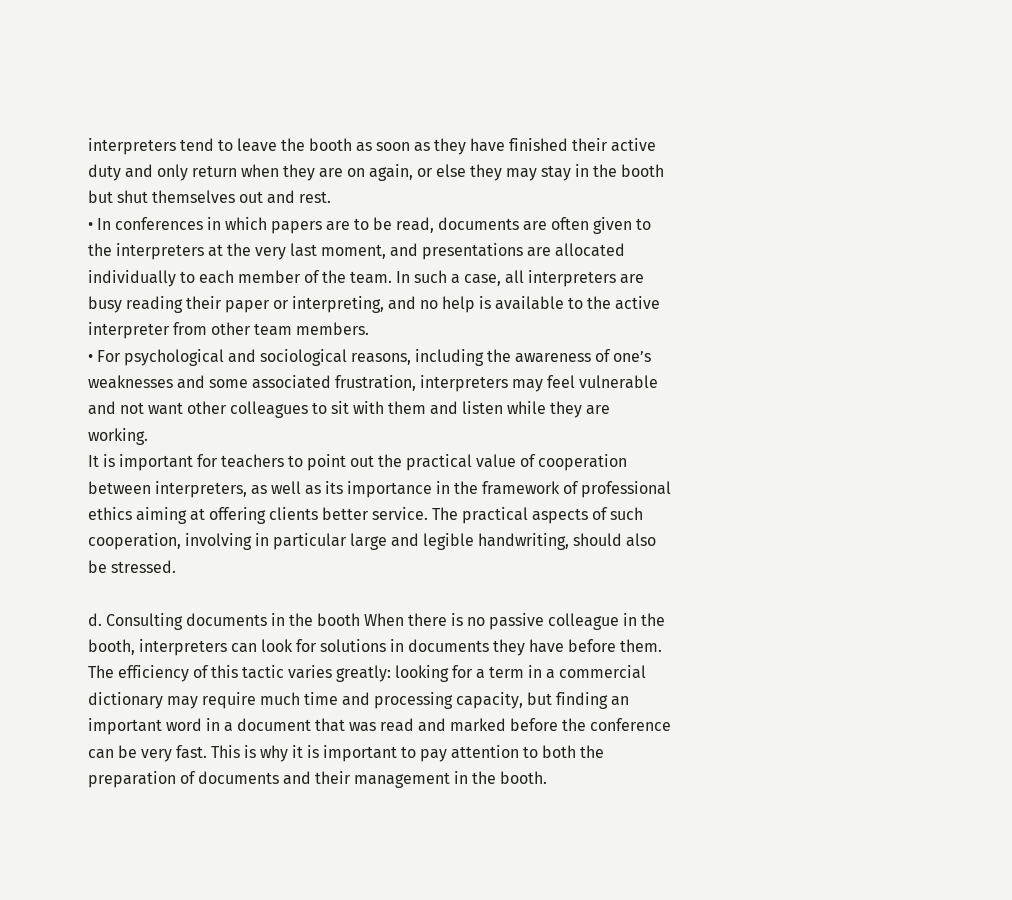interpreters tend to leave the booth as soon as they have finished their active duty and only return when they are on again, or else they may stay in the booth but shut themselves out and rest.
• In conferences in which papers are to be read, documents are often given to the interpreters at the very last moment, and presentations are allocated individually to each member of the team. In such a case, all interpreters are busy reading their paper or interpreting, and no help is available to the active interpreter from other team members.
• For psychological and sociological reasons, including the awareness of one’s weaknesses and some associated frustration, interpreters may feel vulnerable and not want other colleagues to sit with them and listen while they are working.
It is important for teachers to point out the practical value of cooperation between interpreters, as well as its importance in the framework of professional ethics aiming at offering clients better service. The practical aspects of such cooperation, involving in particular large and legible handwriting, should also be stressed.

d. Consulting documents in the booth When there is no passive colleague in the booth, interpreters can look for solutions in documents they have before them.
The efficiency of this tactic varies greatly: looking for a term in a commercial dictionary may require much time and processing capacity, but finding an important word in a document that was read and marked before the conference can be very fast. This is why it is important to pay attention to both the preparation of documents and their management in the booth.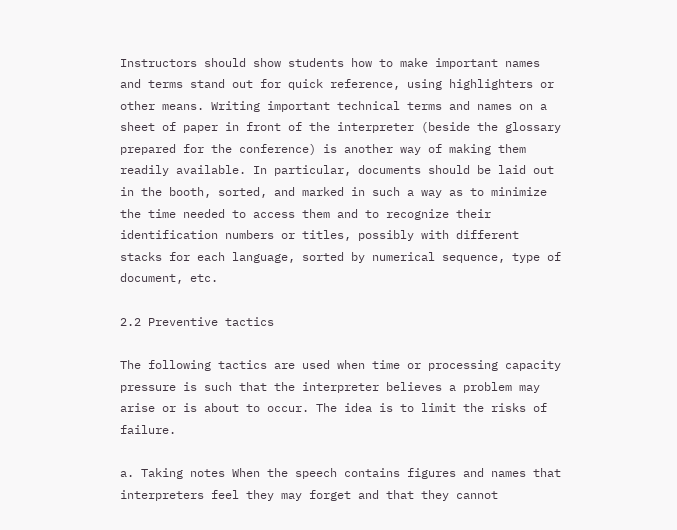Instructors should show students how to make important names and terms stand out for quick reference, using highlighters or other means. Writing important technical terms and names on a sheet of paper in front of the interpreter (beside the glossary prepared for the conference) is another way of making them readily available. In particular, documents should be laid out in the booth, sorted, and marked in such a way as to minimize the time needed to access them and to recognize their identification numbers or titles, possibly with different stacks for each language, sorted by numerical sequence, type of document, etc.

2.2 Preventive tactics

The following tactics are used when time or processing capacity pressure is such that the interpreter believes a problem may arise or is about to occur. The idea is to limit the risks of failure.

a. Taking notes When the speech contains figures and names that interpreters feel they may forget and that they cannot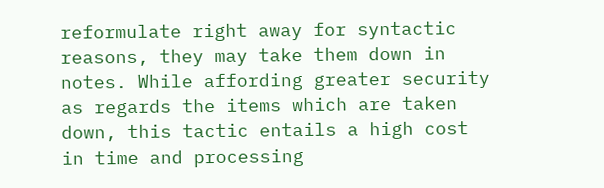reformulate right away for syntactic reasons, they may take them down in notes. While affording greater security as regards the items which are taken down, this tactic entails a high cost in time and processing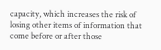capacity, which increases the risk of losing other items of information that come before or after those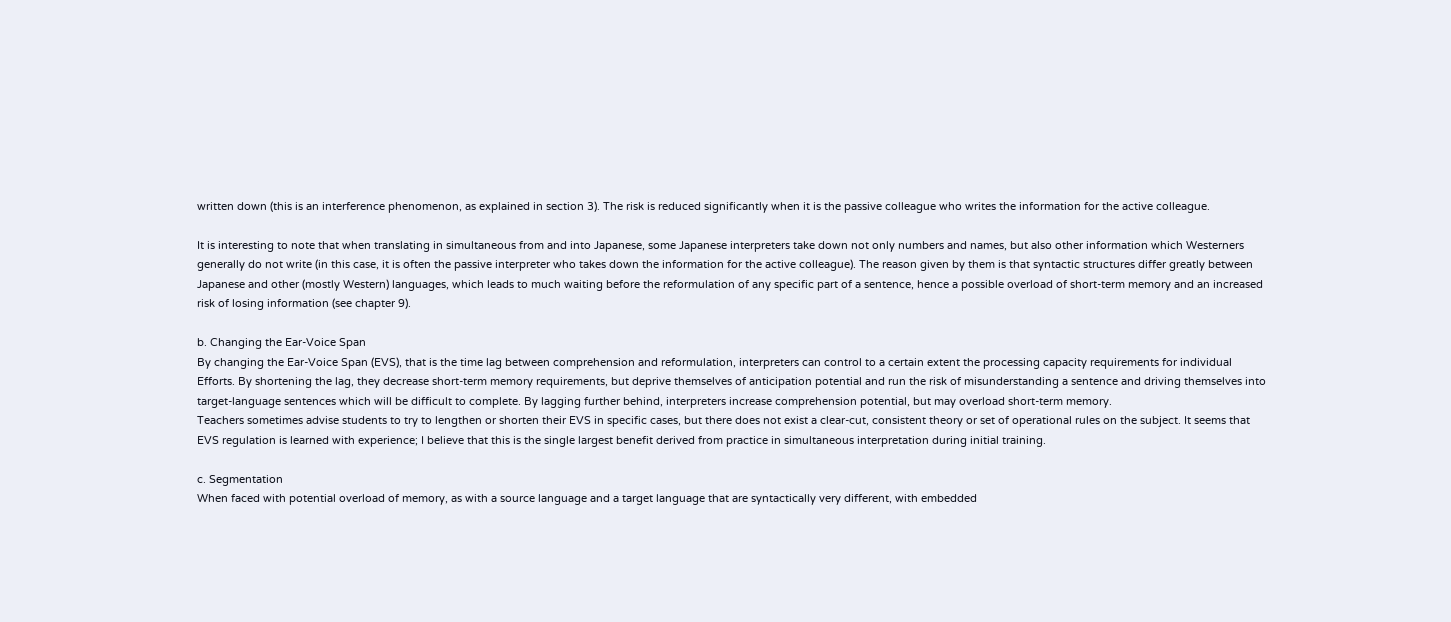written down (this is an interference phenomenon, as explained in section 3). The risk is reduced significantly when it is the passive colleague who writes the information for the active colleague.

It is interesting to note that when translating in simultaneous from and into Japanese, some Japanese interpreters take down not only numbers and names, but also other information which Westerners generally do not write (in this case, it is often the passive interpreter who takes down the information for the active colleague). The reason given by them is that syntactic structures differ greatly between Japanese and other (mostly Western) languages, which leads to much waiting before the reformulation of any specific part of a sentence, hence a possible overload of short-term memory and an increased risk of losing information (see chapter 9).

b. Changing the Ear-Voice Span
By changing the Ear-Voice Span (EVS), that is the time lag between comprehension and reformulation, interpreters can control to a certain extent the processing capacity requirements for individual Efforts. By shortening the lag, they decrease short-term memory requirements, but deprive themselves of anticipation potential and run the risk of misunderstanding a sentence and driving themselves into target-language sentences which will be difficult to complete. By lagging further behind, interpreters increase comprehension potential, but may overload short-term memory.
Teachers sometimes advise students to try to lengthen or shorten their EVS in specific cases, but there does not exist a clear-cut, consistent theory or set of operational rules on the subject. It seems that EVS regulation is learned with experience; I believe that this is the single largest benefit derived from practice in simultaneous interpretation during initial training.

c. Segmentation
When faced with potential overload of memory, as with a source language and a target language that are syntactically very different, with embedded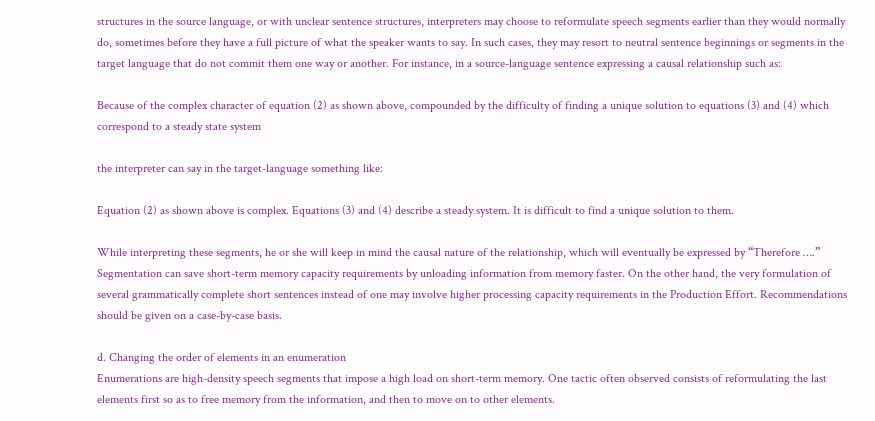structures in the source language, or with unclear sentence structures, interpreters may choose to reformulate speech segments earlier than they would normally do, sometimes before they have a full picture of what the speaker wants to say. In such cases, they may resort to neutral sentence beginnings or segments in the target language that do not commit them one way or another. For instance, in a source-language sentence expressing a causal relationship such as:

Because of the complex character of equation (2) as shown above, compounded by the difficulty of finding a unique solution to equations (3) and (4) which correspond to a steady state system

the interpreter can say in the target-language something like:

Equation (2) as shown above is complex. Equations (3) and (4) describe a steady system. It is difficult to find a unique solution to them.

While interpreting these segments, he or she will keep in mind the causal nature of the relationship, which will eventually be expressed by “Therefore ….” Segmentation can save short-term memory capacity requirements by unloading information from memory faster. On the other hand, the very formulation of several grammatically complete short sentences instead of one may involve higher processing capacity requirements in the Production Effort. Recommendations should be given on a case-by-case basis.

d. Changing the order of elements in an enumeration
Enumerations are high-density speech segments that impose a high load on short-term memory. One tactic often observed consists of reformulating the last elements first so as to free memory from the information, and then to move on to other elements.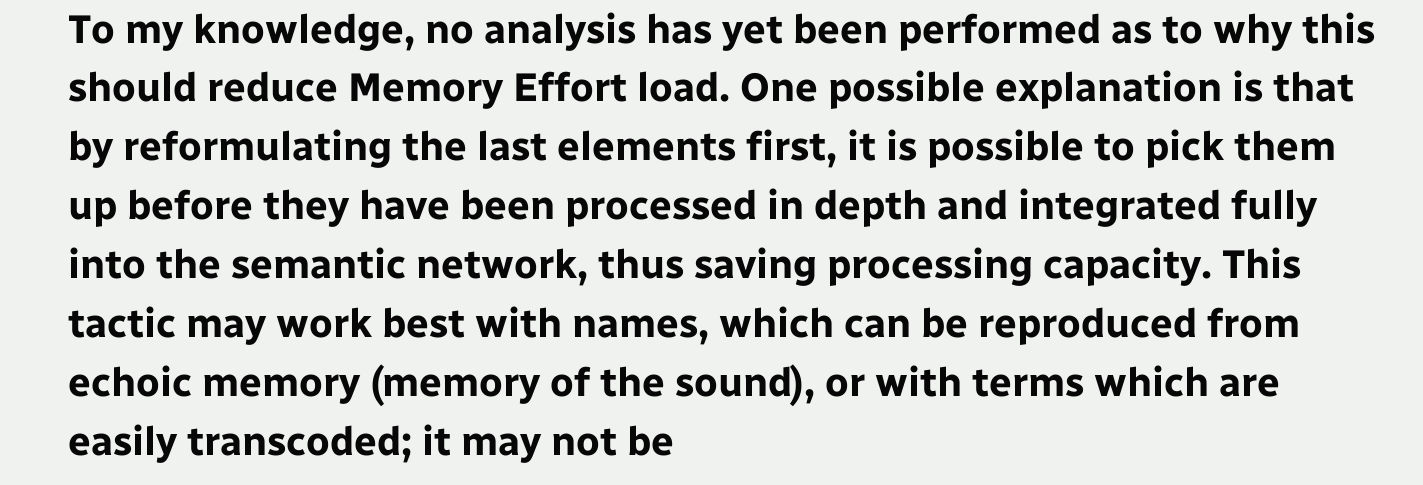To my knowledge, no analysis has yet been performed as to why this should reduce Memory Effort load. One possible explanation is that by reformulating the last elements first, it is possible to pick them up before they have been processed in depth and integrated fully into the semantic network, thus saving processing capacity. This tactic may work best with names, which can be reproduced from echoic memory (memory of the sound), or with terms which are easily transcoded; it may not be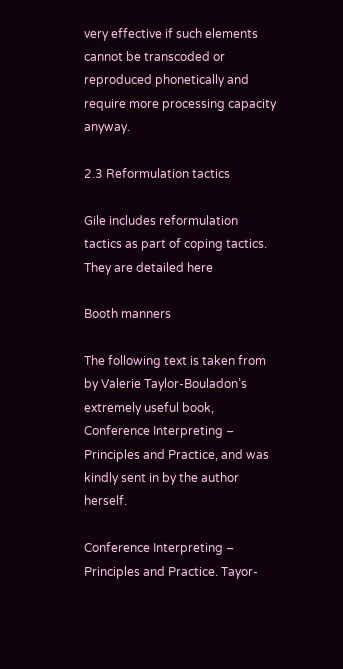very effective if such elements cannot be transcoded or reproduced phonetically and require more processing capacity anyway.

2.3 Reformulation tactics

Gile includes reformulation tactics as part of coping tactics. They are detailed here

Booth manners

The following text is taken from by Valerie Taylor-Bouladon’s extremely useful book, Conference Interpreting – Principles and Practice, and was kindly sent in by the author herself.

Conference Interpreting – Principles and Practice. Tayor-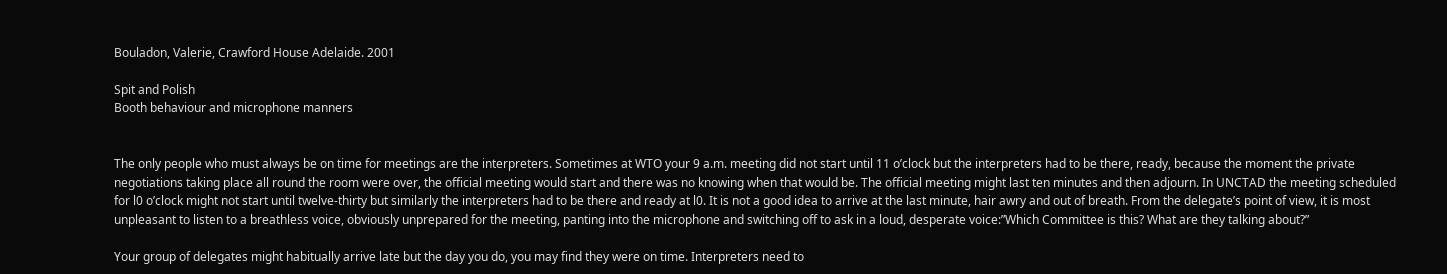Bouladon, Valerie, Crawford House Adelaide. 2001

Spit and Polish
Booth behaviour and microphone manners


The only people who must always be on time for meetings are the interpreters. Sometimes at WTO your 9 a.m. meeting did not start until 11 o’clock but the interpreters had to be there, ready, because the moment the private negotiations taking place all round the room were over, the official meeting would start and there was no knowing when that would be. The official meeting might last ten minutes and then adjourn. In UNCTAD the meeting scheduled for l0 o’clock might not start until twelve-thirty but similarly the interpreters had to be there and ready at l0. It is not a good idea to arrive at the last minute, hair awry and out of breath. From the delegate’s point of view, it is most unpleasant to listen to a breathless voice, obviously unprepared for the meeting, panting into the microphone and switching off to ask in a loud, desperate voice:”Which Committee is this? What are they talking about?”

Your group of delegates might habitually arrive late but the day you do, you may find they were on time. Interpreters need to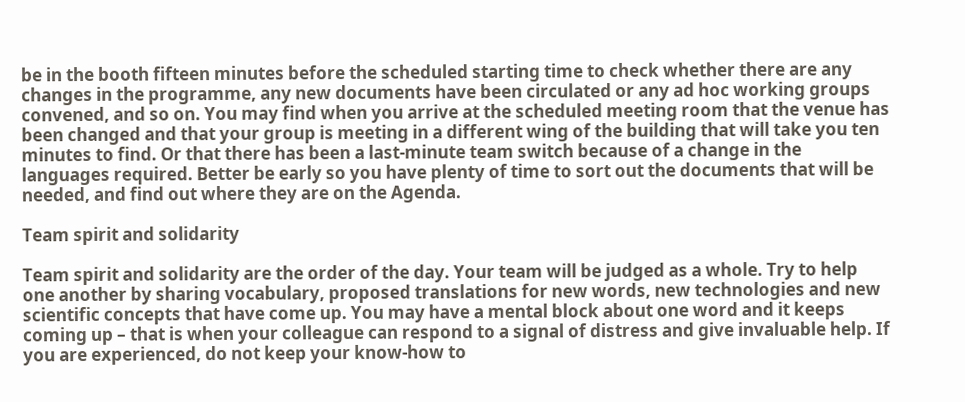be in the booth fifteen minutes before the scheduled starting time to check whether there are any changes in the programme, any new documents have been circulated or any ad hoc working groups convened, and so on. You may find when you arrive at the scheduled meeting room that the venue has been changed and that your group is meeting in a different wing of the building that will take you ten minutes to find. Or that there has been a last-minute team switch because of a change in the languages required. Better be early so you have plenty of time to sort out the documents that will be needed, and find out where they are on the Agenda.

Team spirit and solidarity

Team spirit and solidarity are the order of the day. Your team will be judged as a whole. Try to help one another by sharing vocabulary, proposed translations for new words, new technologies and new scientific concepts that have come up. You may have a mental block about one word and it keeps coming up – that is when your colleague can respond to a signal of distress and give invaluable help. If you are experienced, do not keep your know-how to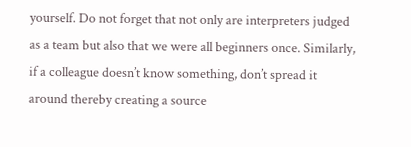yourself. Do not forget that not only are interpreters judged as a team but also that we were all beginners once. Similarly, if a colleague doesn’t know something, don’t spread it around thereby creating a source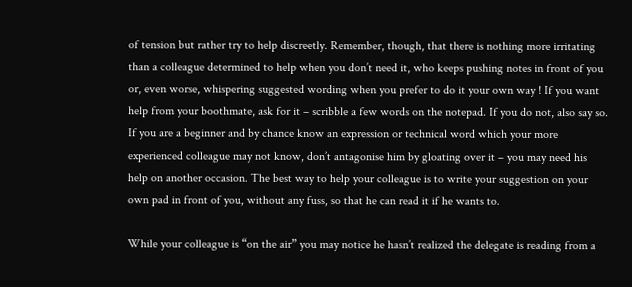of tension but rather try to help discreetly. Remember, though, that there is nothing more irritating than a colleague determined to help when you don’t need it, who keeps pushing notes in front of you or, even worse, whispering suggested wording when you prefer to do it your own way ! If you want help from your boothmate, ask for it – scribble a few words on the notepad. If you do not, also say so. If you are a beginner and by chance know an expression or technical word which your more experienced colleague may not know, don’t antagonise him by gloating over it – you may need his help on another occasion. The best way to help your colleague is to write your suggestion on your own pad in front of you, without any fuss, so that he can read it if he wants to.

While your colleague is “on the air” you may notice he hasn’t realized the delegate is reading from a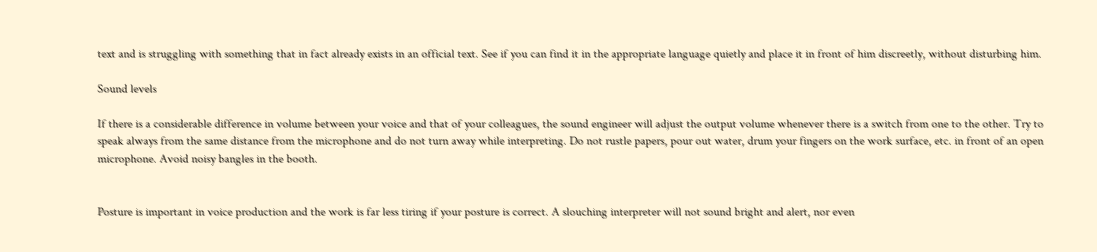text and is struggling with something that in fact already exists in an official text. See if you can find it in the appropriate language quietly and place it in front of him discreetly, without disturbing him.

Sound levels

If there is a considerable difference in volume between your voice and that of your colleagues, the sound engineer will adjust the output volume whenever there is a switch from one to the other. Try to speak always from the same distance from the microphone and do not turn away while interpreting. Do not rustle papers, pour out water, drum your fingers on the work surface, etc. in front of an open microphone. Avoid noisy bangles in the booth.


Posture is important in voice production and the work is far less tiring if your posture is correct. A slouching interpreter will not sound bright and alert, nor even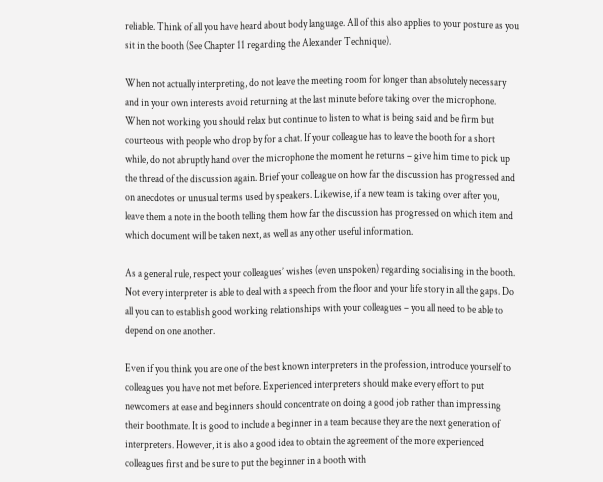reliable. Think of all you have heard about body language. All of this also applies to your posture as you sit in the booth (See Chapter 11 regarding the Alexander Technique).

When not actually interpreting, do not leave the meeting room for longer than absolutely necessary and in your own interests avoid returning at the last minute before taking over the microphone. When not working you should relax but continue to listen to what is being said and be firm but courteous with people who drop by for a chat. If your colleague has to leave the booth for a short while, do not abruptly hand over the microphone the moment he returns – give him time to pick up the thread of the discussion again. Brief your colleague on how far the discussion has progressed and on anecdotes or unusual terms used by speakers. Likewise, if a new team is taking over after you, leave them a note in the booth telling them how far the discussion has progressed on which item and which document will be taken next, as well as any other useful information.

As a general rule, respect your colleagues’ wishes (even unspoken) regarding socialising in the booth. Not every interpreter is able to deal with a speech from the floor and your life story in all the gaps. Do all you can to establish good working relationships with your colleagues – you all need to be able to depend on one another.

Even if you think you are one of the best known interpreters in the profession, introduce yourself to colleagues you have not met before. Experienced interpreters should make every effort to put newcomers at ease and beginners should concentrate on doing a good job rather than impressing their boothmate. It is good to include a beginner in a team because they are the next generation of interpreters. However, it is also a good idea to obtain the agreement of the more experienced colleagues first and be sure to put the beginner in a booth with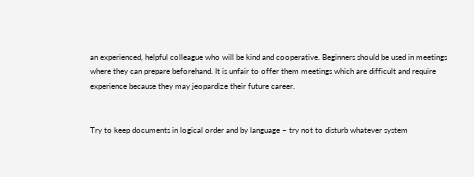an experienced, helpful colleague who will be kind and cooperative. Beginners should be used in meetings where they can prepare beforehand. It is unfair to offer them meetings which are difficult and require experience because they may jeopardize their future career.


Try to keep documents in logical order and by language – try not to disturb whatever system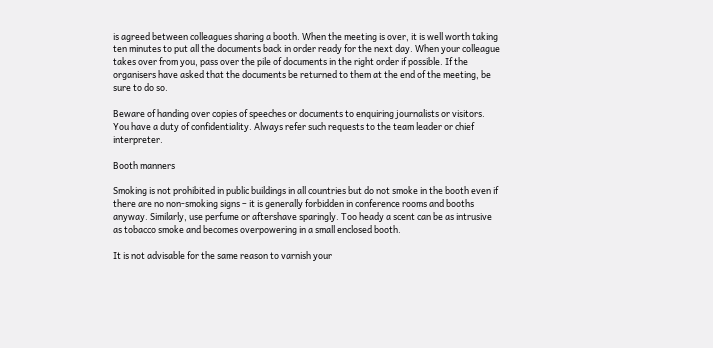is agreed between colleagues sharing a booth. When the meeting is over, it is well worth taking ten minutes to put all the documents back in order ready for the next day. When your colleague takes over from you, pass over the pile of documents in the right order if possible. If the organisers have asked that the documents be returned to them at the end of the meeting, be sure to do so.

Beware of handing over copies of speeches or documents to enquiring journalists or visitors. You have a duty of confidentiality. Always refer such requests to the team leader or chief interpreter.

Booth manners

Smoking is not prohibited in public buildings in all countries but do not smoke in the booth even if there are no non-smoking signs – it is generally forbidden in conference rooms and booths anyway. Similarly, use perfume or aftershave sparingly. Too heady a scent can be as intrusive as tobacco smoke and becomes overpowering in a small enclosed booth.

It is not advisable for the same reason to varnish your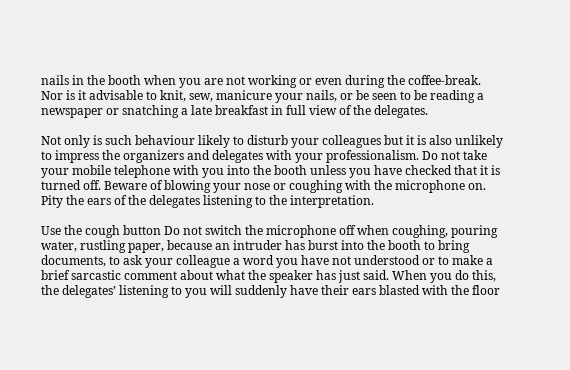nails in the booth when you are not working or even during the coffee-break. Nor is it advisable to knit, sew, manicure your nails, or be seen to be reading a newspaper or snatching a late breakfast in full view of the delegates.

Not only is such behaviour likely to disturb your colleagues but it is also unlikely to impress the organizers and delegates with your professionalism. Do not take your mobile telephone with you into the booth unless you have checked that it is turned off. Beware of blowing your nose or coughing with the microphone on. Pity the ears of the delegates listening to the interpretation.

Use the cough button Do not switch the microphone off when coughing, pouring water, rustling paper, because an intruder has burst into the booth to bring documents, to ask your colleague a word you have not understood or to make a brief sarcastic comment about what the speaker has just said. When you do this, the delegates’ listening to you will suddenly have their ears blasted with the floor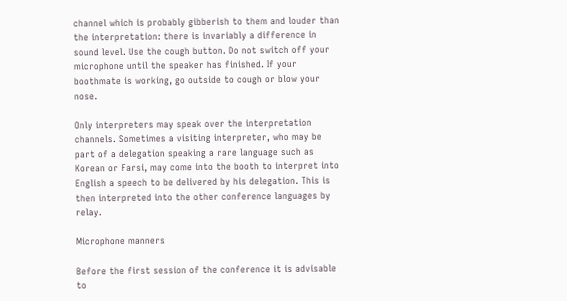channel which is probably gibberish to them and louder than the interpretation: there is invariably a difference in sound level. Use the cough button. Do not switch off your microphone until the speaker has finished. If your boothmate is working, go outside to cough or blow your nose.

Only interpreters may speak over the interpretation channels. Sometimes a visiting interpreter, who may be part of a delegation speaking a rare language such as Korean or Farsi, may come into the booth to interpret into English a speech to be delivered by his delegation. This is then interpreted into the other conference languages by relay.

Microphone manners

Before the first session of the conference it is advisable to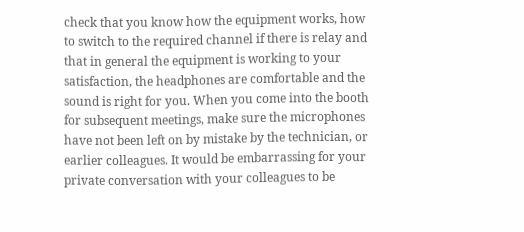check that you know how the equipment works, how to switch to the required channel if there is relay and that in general the equipment is working to your satisfaction, the headphones are comfortable and the sound is right for you. When you come into the booth for subsequent meetings, make sure the microphones have not been left on by mistake by the technician, or earlier colleagues. It would be embarrassing for your private conversation with your colleagues to be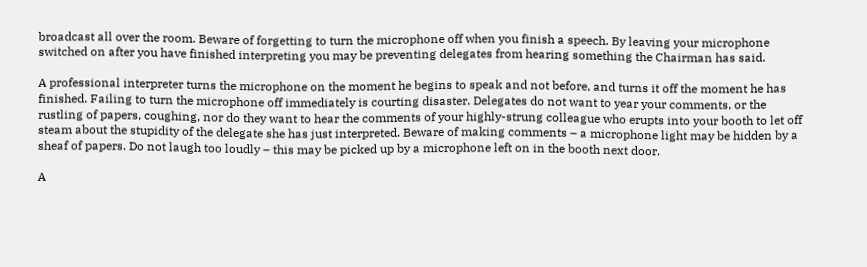broadcast all over the room. Beware of forgetting to turn the microphone off when you finish a speech. By leaving your microphone switched on after you have finished interpreting you may be preventing delegates from hearing something the Chairman has said.

A professional interpreter turns the microphone on the moment he begins to speak and not before, and turns it off the moment he has finished. Failing to turn the microphone off immediately is courting disaster. Delegates do not want to year your comments, or the rustling of papers, coughing, nor do they want to hear the comments of your highly-strung colleague who erupts into your booth to let off steam about the stupidity of the delegate she has just interpreted. Beware of making comments – a microphone light may be hidden by a sheaf of papers. Do not laugh too loudly – this may be picked up by a microphone left on in the booth next door.

A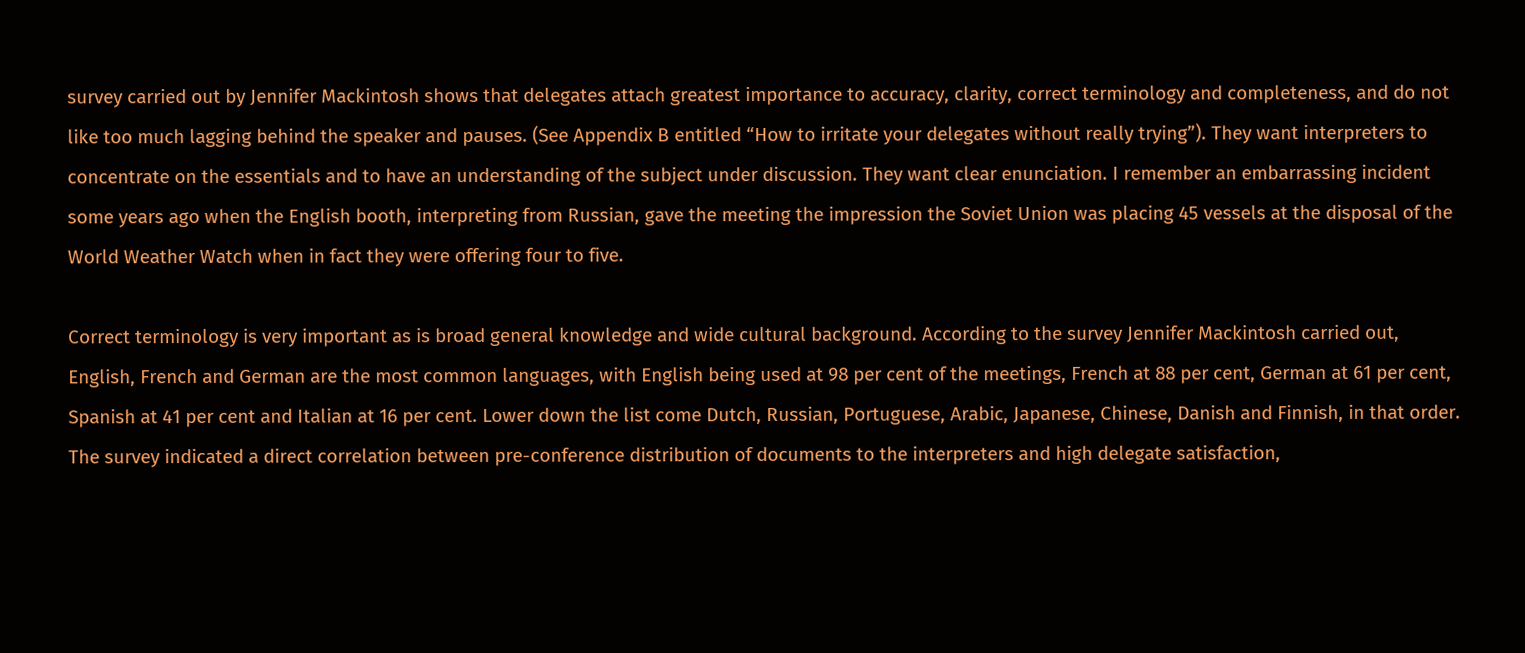survey carried out by Jennifer Mackintosh shows that delegates attach greatest importance to accuracy, clarity, correct terminology and completeness, and do not like too much lagging behind the speaker and pauses. (See Appendix B entitled “How to irritate your delegates without really trying”). They want interpreters to concentrate on the essentials and to have an understanding of the subject under discussion. They want clear enunciation. I remember an embarrassing incident some years ago when the English booth, interpreting from Russian, gave the meeting the impression the Soviet Union was placing 45 vessels at the disposal of the World Weather Watch when in fact they were offering four to five.

Correct terminology is very important as is broad general knowledge and wide cultural background. According to the survey Jennifer Mackintosh carried out, English, French and German are the most common languages, with English being used at 98 per cent of the meetings, French at 88 per cent, German at 61 per cent, Spanish at 41 per cent and Italian at 16 per cent. Lower down the list come Dutch, Russian, Portuguese, Arabic, Japanese, Chinese, Danish and Finnish, in that order. The survey indicated a direct correlation between pre-conference distribution of documents to the interpreters and high delegate satisfaction,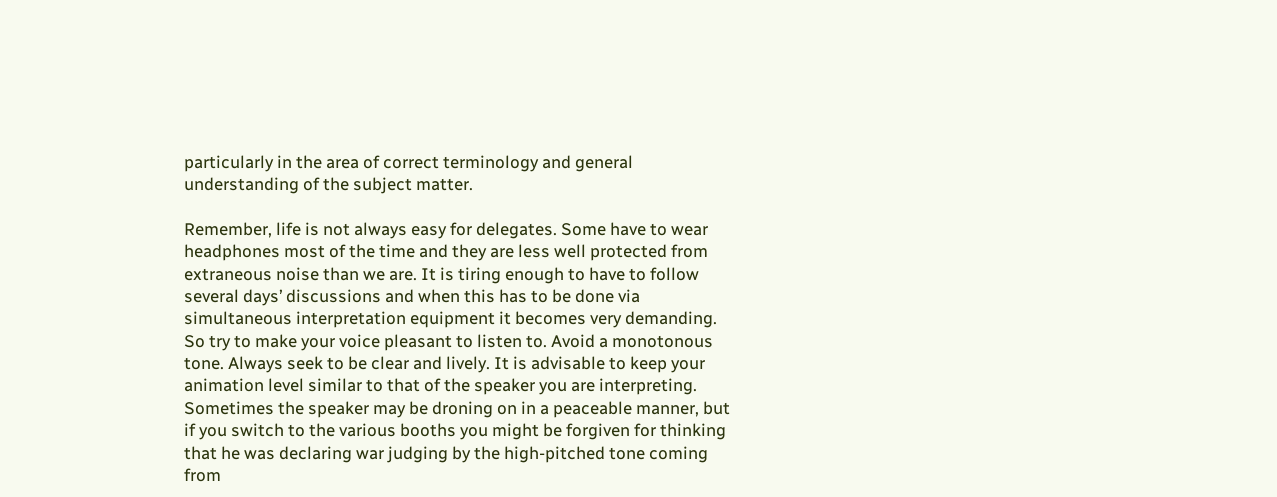particularly in the area of correct terminology and general understanding of the subject matter.

Remember, life is not always easy for delegates. Some have to wear headphones most of the time and they are less well protected from extraneous noise than we are. It is tiring enough to have to follow several days’ discussions and when this has to be done via simultaneous interpretation equipment it becomes very demanding. So try to make your voice pleasant to listen to. Avoid a monotonous tone. Always seek to be clear and lively. It is advisable to keep your animation level similar to that of the speaker you are interpreting. Sometimes the speaker may be droning on in a peaceable manner, but if you switch to the various booths you might be forgiven for thinking that he was declaring war judging by the high-pitched tone coming from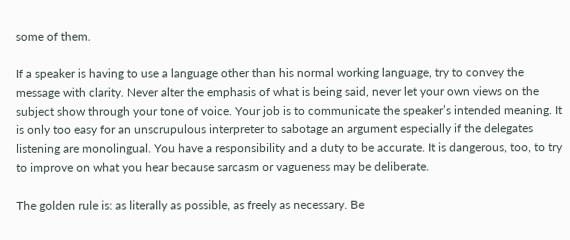some of them.

If a speaker is having to use a language other than his normal working language, try to convey the message with clarity. Never alter the emphasis of what is being said, never let your own views on the subject show through your tone of voice. Your job is to communicate the speaker’s intended meaning. It is only too easy for an unscrupulous interpreter to sabotage an argument especially if the delegates listening are monolingual. You have a responsibility and a duty to be accurate. It is dangerous, too, to try to improve on what you hear because sarcasm or vagueness may be deliberate.

The golden rule is: as literally as possible, as freely as necessary. Be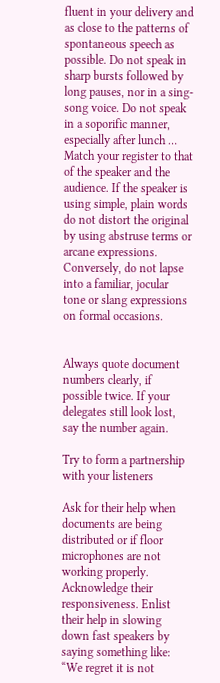fluent in your delivery and as close to the patterns of spontaneous speech as possible. Do not speak in sharp bursts followed by long pauses, nor in a sing-song voice. Do not speak in a soporific manner, especially after lunch … Match your register to that of the speaker and the audience. If the speaker is using simple, plain words do not distort the original by using abstruse terms or arcane expressions. Conversely, do not lapse into a familiar, jocular tone or slang expressions on formal occasions.


Always quote document numbers clearly, if possible twice. If your delegates still look lost, say the number again.

Try to form a partnership with your listeners

Ask for their help when documents are being distributed or if floor microphones are not working properly. Acknowledge their responsiveness. Enlist their help in slowing down fast speakers by saying something like: “We regret it is not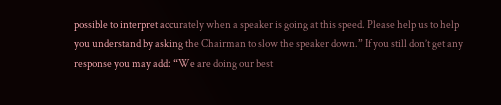possible to interpret accurately when a speaker is going at this speed. Please help us to help you understand by asking the Chairman to slow the speaker down.” If you still don’t get any response you may add: “We are doing our best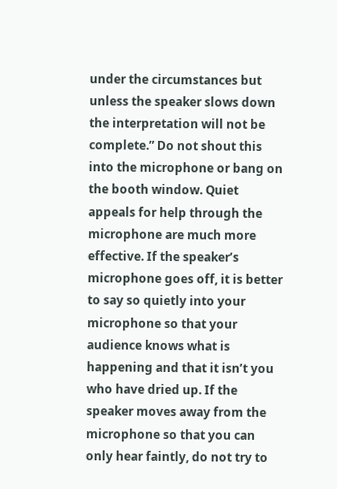under the circumstances but unless the speaker slows down the interpretation will not be complete.” Do not shout this into the microphone or bang on the booth window. Quiet appeals for help through the microphone are much more effective. If the speaker’s microphone goes off, it is better to say so quietly into your microphone so that your audience knows what is happening and that it isn’t you who have dried up. If the speaker moves away from the microphone so that you can only hear faintly, do not try to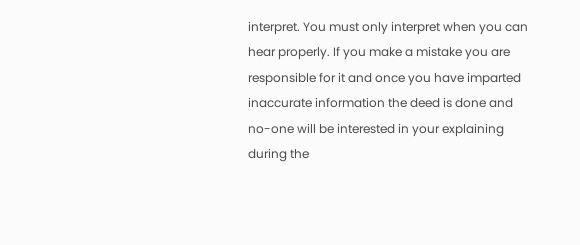interpret. You must only interpret when you can hear properly. If you make a mistake you are responsible for it and once you have imparted inaccurate information the deed is done and no-one will be interested in your explaining during the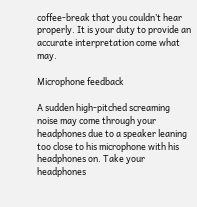coffee-break that you couldn’t hear properly. It is your duty to provide an accurate interpretation come what may.

Microphone feedback

A sudden high-pitched screaming noise may come through your headphones due to a speaker leaning too close to his microphone with his headphones on. Take your headphones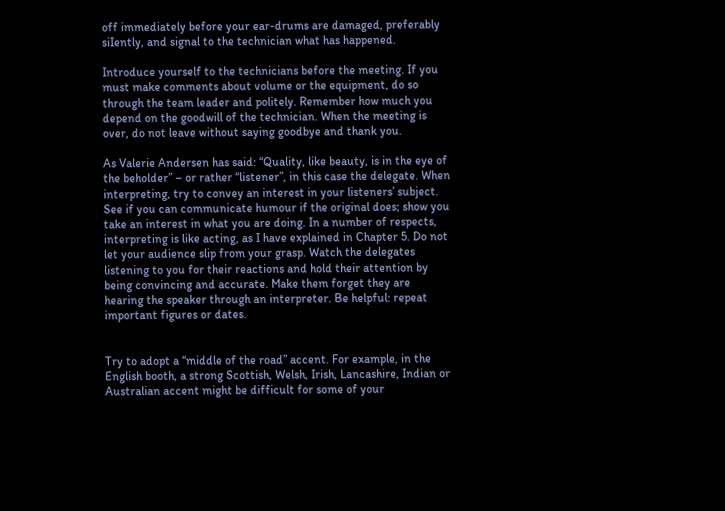off immediately before your ear-drums are damaged, preferably siIently, and signal to the technician what has happened.

Introduce yourself to the technicians before the meeting. If you must make comments about volume or the equipment, do so through the team leader and politely. Remember how much you depend on the goodwill of the technician. When the meeting is over, do not leave without saying goodbye and thank you.

As Valerie Andersen has said: “Quality, like beauty, is in the eye of the beholder” – or rather “listener”, in this case the delegate. When interpreting, try to convey an interest in your listeners’ subject. See if you can communicate humour if the original does; show you take an interest in what you are doing. In a number of respects, interpreting is like acting, as I have explained in Chapter 5. Do not let your audience slip from your grasp. Watch the delegates listening to you for their reactions and hold their attention by being convincing and accurate. Make them forget they are hearing the speaker through an interpreter. Be helpful: repeat important figures or dates.


Try to adopt a “middle of the road” accent. For example, in the English booth, a strong Scottish, Welsh, Irish, Lancashire, Indian or Australian accent might be difficult for some of your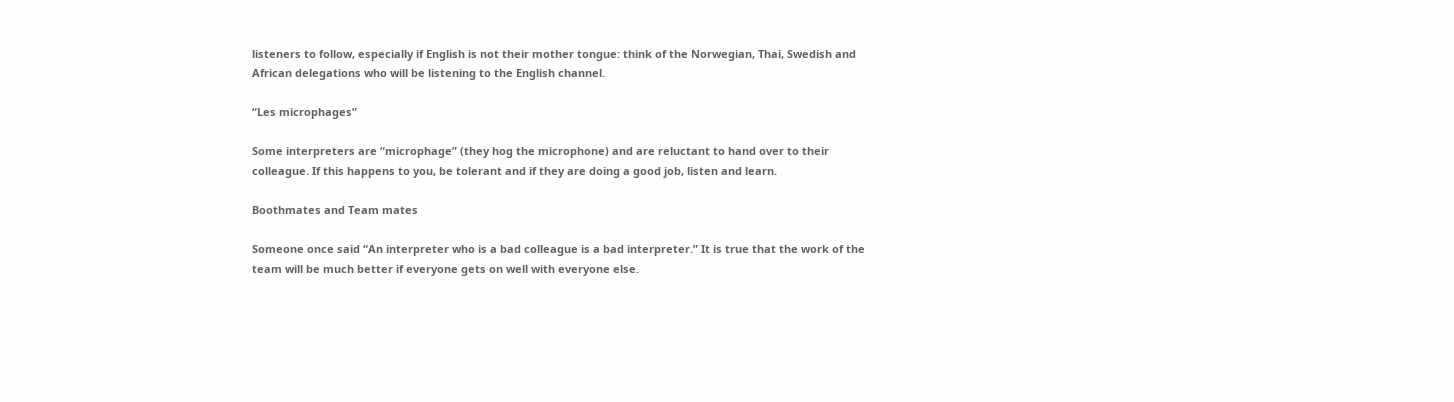listeners to follow, especially if English is not their mother tongue: think of the Norwegian, Thai, Swedish and African delegations who will be listening to the English channel.

“Les microphages”

Some interpreters are “microphage” (they hog the microphone) and are reluctant to hand over to their colleague. If this happens to you, be tolerant and if they are doing a good job, listen and learn.

Boothmates and Team mates

Someone once said “An interpreter who is a bad colleague is a bad interpreter.” It is true that the work of the team will be much better if everyone gets on well with everyone else.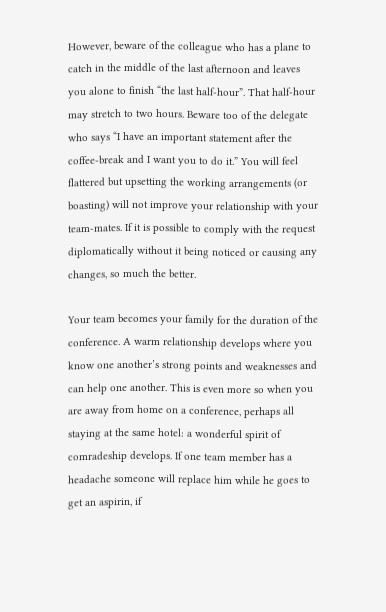However, beware of the colleague who has a plane to catch in the middle of the last afternoon and leaves you alone to finish “the last half-hour”. That half-hour may stretch to two hours. Beware too of the delegate who says “I have an important statement after the coffee-break and I want you to do it.” You will feel flattered but upsetting the working arrangements (or boasting) will not improve your relationship with your team-mates. If it is possible to comply with the request diplomatically without it being noticed or causing any changes, so much the better.

Your team becomes your family for the duration of the conference. A warm relationship develops where you know one another’s strong points and weaknesses and can help one another. This is even more so when you are away from home on a conference, perhaps all staying at the same hotel: a wonderful spirit of comradeship develops. If one team member has a headache someone will replace him while he goes to get an aspirin, if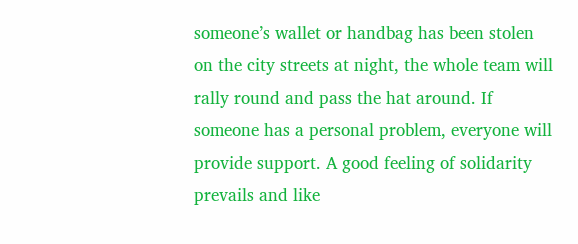someone’s wallet or handbag has been stolen on the city streets at night, the whole team will rally round and pass the hat around. If someone has a personal problem, everyone will provide support. A good feeling of solidarity prevails and like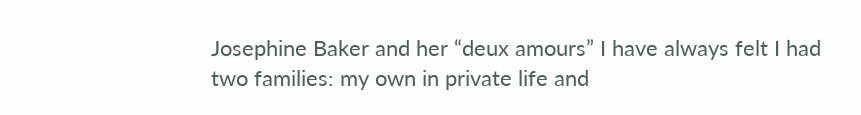Josephine Baker and her “deux amours” I have always felt I had two families: my own in private life and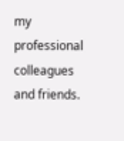my professional colleagues and friends.